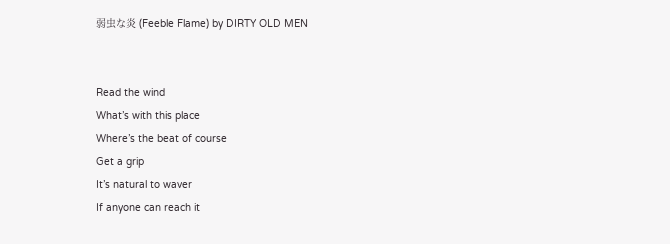弱虫な炎 (Feeble Flame) by DIRTY OLD MEN


Read the wind
What’s with this place
Where’s the beat of course
Get a grip
It’s natural to waver
If anyone can reach it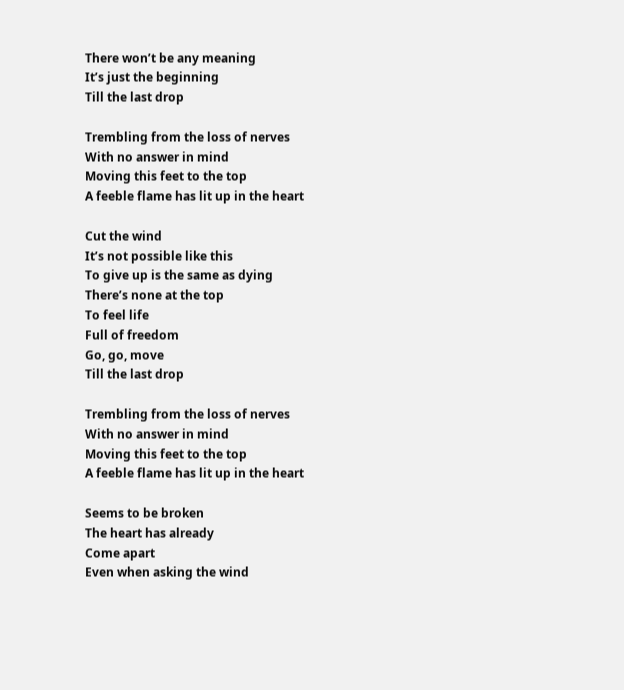There won’t be any meaning
It’s just the beginning
Till the last drop

Trembling from the loss of nerves
With no answer in mind
Moving this feet to the top
A feeble flame has lit up in the heart

Cut the wind
It’s not possible like this
To give up is the same as dying
There’s none at the top
To feel life
Full of freedom
Go, go, move
Till the last drop

Trembling from the loss of nerves
With no answer in mind
Moving this feet to the top
A feeble flame has lit up in the heart

Seems to be broken
The heart has already
Come apart
Even when asking the wind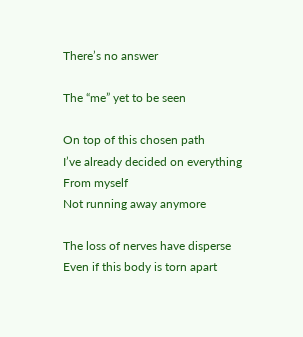There’s no answer

The “me” yet to be seen

On top of this chosen path
I’ve already decided on everything
From myself
Not running away anymore

The loss of nerves have disperse
Even if this body is torn apart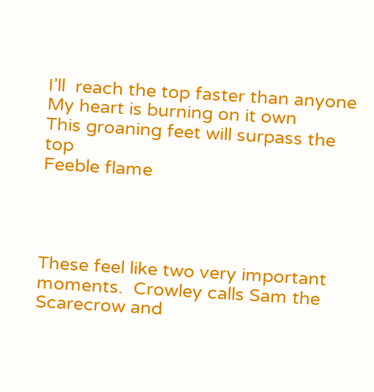I’ll  reach the top faster than anyone
My heart is burning on it own
This groaning feet will surpass the top
Feeble flame




These feel like two very important moments.  Crowley calls Sam the Scarecrow and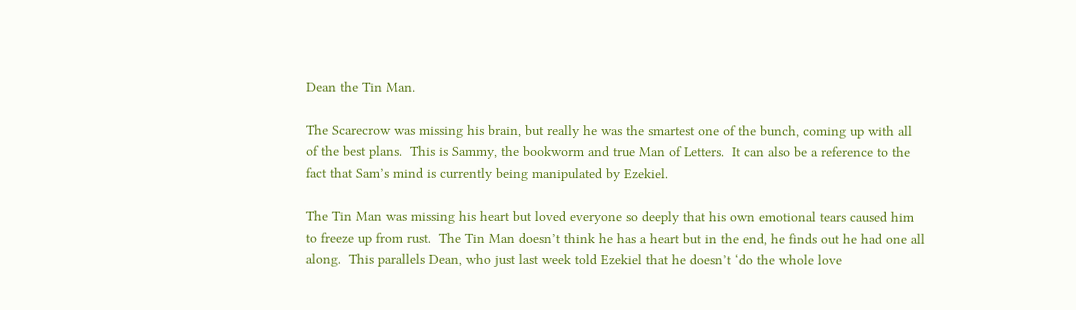Dean the Tin Man.

The Scarecrow was missing his brain, but really he was the smartest one of the bunch, coming up with all of the best plans.  This is Sammy, the bookworm and true Man of Letters.  It can also be a reference to the fact that Sam’s mind is currently being manipulated by Ezekiel.

The Tin Man was missing his heart but loved everyone so deeply that his own emotional tears caused him to freeze up from rust.  The Tin Man doesn’t think he has a heart but in the end, he finds out he had one all along.  This parallels Dean, who just last week told Ezekiel that he doesn’t ‘do the whole love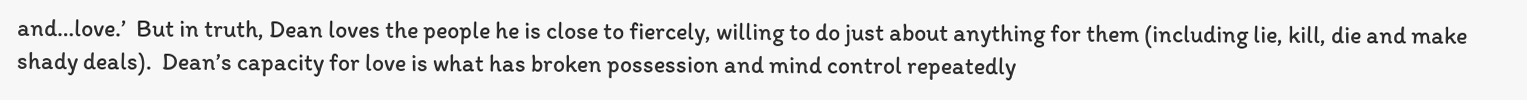and…love.’  But in truth, Dean loves the people he is close to fiercely, willing to do just about anything for them (including lie, kill, die and make shady deals).  Dean’s capacity for love is what has broken possession and mind control repeatedly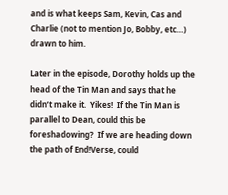and is what keeps Sam, Kevin, Cas and Charlie (not to mention Jo, Bobby, etc…) drawn to him.

Later in the episode, Dorothy holds up the head of the Tin Man and says that he didn’t make it.  Yikes!  If the Tin Man is parallel to Dean, could this be foreshadowing?  If we are heading down the path of End!Verse, could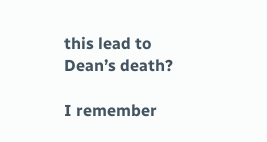this lead to Dean’s death?

I remember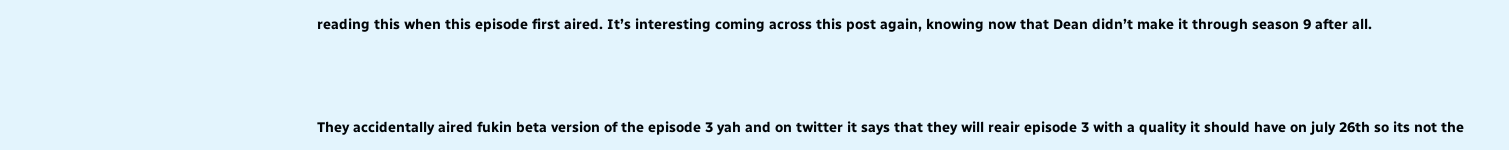reading this when this episode first aired. It’s interesting coming across this post again, knowing now that Dean didn’t make it through season 9 after all.



They accidentally aired fukin beta version of the episode 3 yah and on twitter it says that they will reair episode 3 with a quality it should have on july 26th so its not the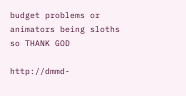budget problems or animators being sloths so THANK GOD

http://dmmd-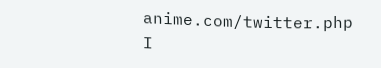anime.com/twitter.php I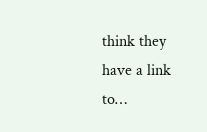think they have a link to…